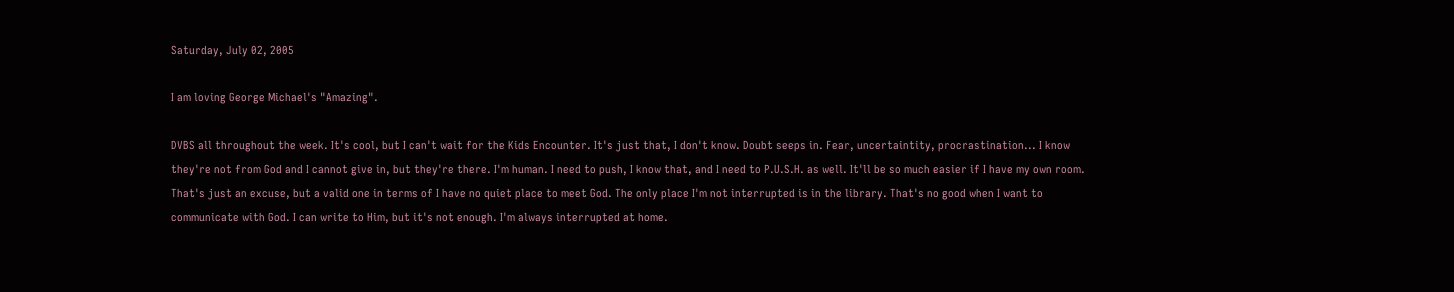Saturday, July 02, 2005

I am loving George Michael's "Amazing".

DVBS all throughout the week. It's cool, but I can't wait for the Kids Encounter. It's just that, I don't know. Doubt seeps in. Fear, uncertaintity, procrastination... I know they're not from God and I cannot give in, but they're there. I'm human. I need to push, I know that, and I need to P.U.S.H. as well. It'll be so much easier if I have my own room. That's just an excuse, but a valid one in terms of I have no quiet place to meet God. The only place I'm not interrupted is in the library. That's no good when I want to communicate with God. I can write to Him, but it's not enough. I'm always interrupted at home.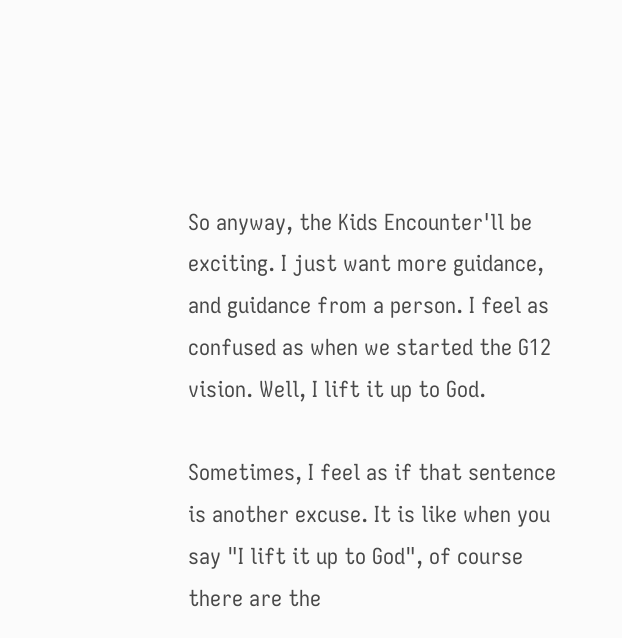So anyway, the Kids Encounter'll be exciting. I just want more guidance, and guidance from a person. I feel as confused as when we started the G12 vision. Well, I lift it up to God.

Sometimes, I feel as if that sentence is another excuse. It is like when you say "I lift it up to God", of course there are the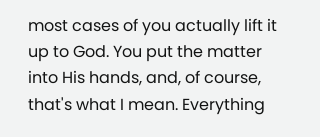most cases of you actually lift it up to God. You put the matter into His hands, and, of course, that's what I mean. Everything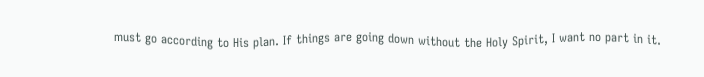must go according to His plan. If things are going down without the Holy Spirit, I want no part in it.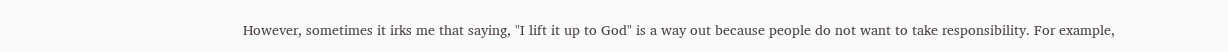However, sometimes it irks me that saying, "I lift it up to God" is a way out because people do not want to take responsibility. For example,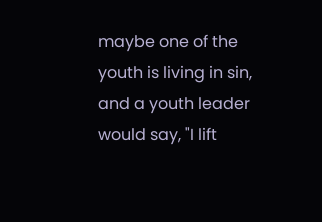maybe one of the youth is living in sin, and a youth leader would say, "I lift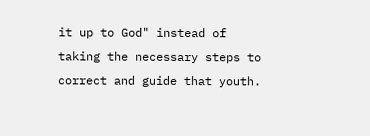it up to God" instead of taking the necessary steps to correct and guide that youth.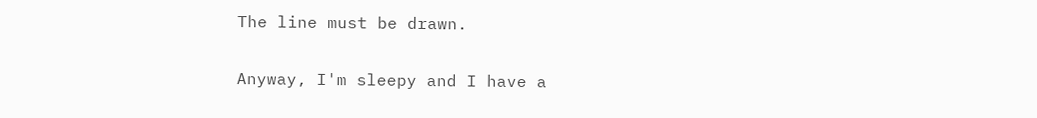The line must be drawn.

Anyway, I'm sleepy and I have a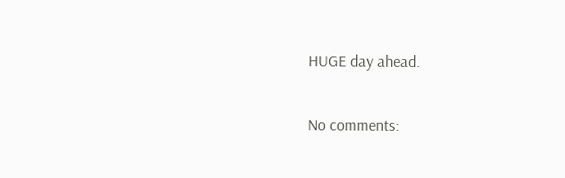HUGE day ahead.

No comments: